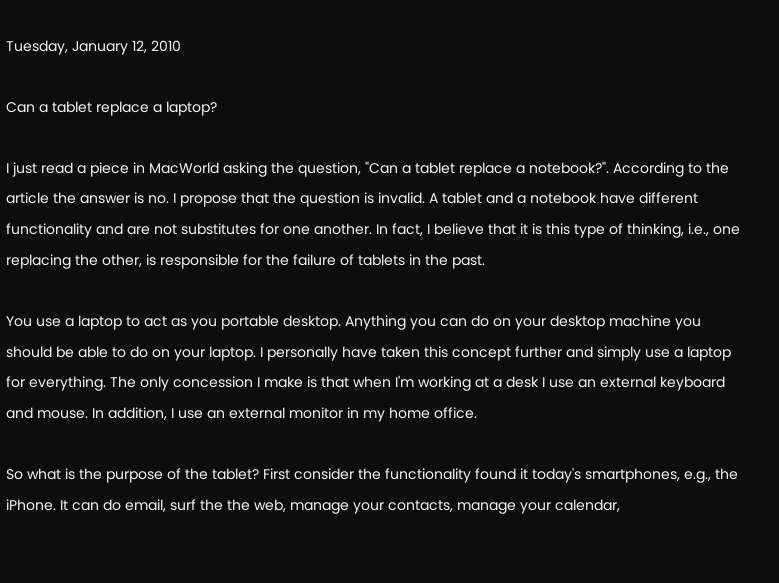Tuesday, January 12, 2010

Can a tablet replace a laptop?

I just read a piece in MacWorld asking the question, "Can a tablet replace a notebook?". According to the article the answer is no. I propose that the question is invalid. A tablet and a notebook have different functionality and are not substitutes for one another. In fact, I believe that it is this type of thinking, i.e., one replacing the other, is responsible for the failure of tablets in the past.

You use a laptop to act as you portable desktop. Anything you can do on your desktop machine you should be able to do on your laptop. I personally have taken this concept further and simply use a laptop for everything. The only concession I make is that when I'm working at a desk I use an external keyboard and mouse. In addition, I use an external monitor in my home office.

So what is the purpose of the tablet? First consider the functionality found it today's smartphones, e.g., the iPhone. It can do email, surf the the web, manage your contacts, manage your calendar,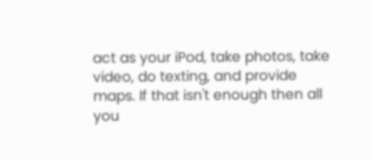act as your iPod, take photos, take video, do texting, and provide maps. If that isn't enough then all you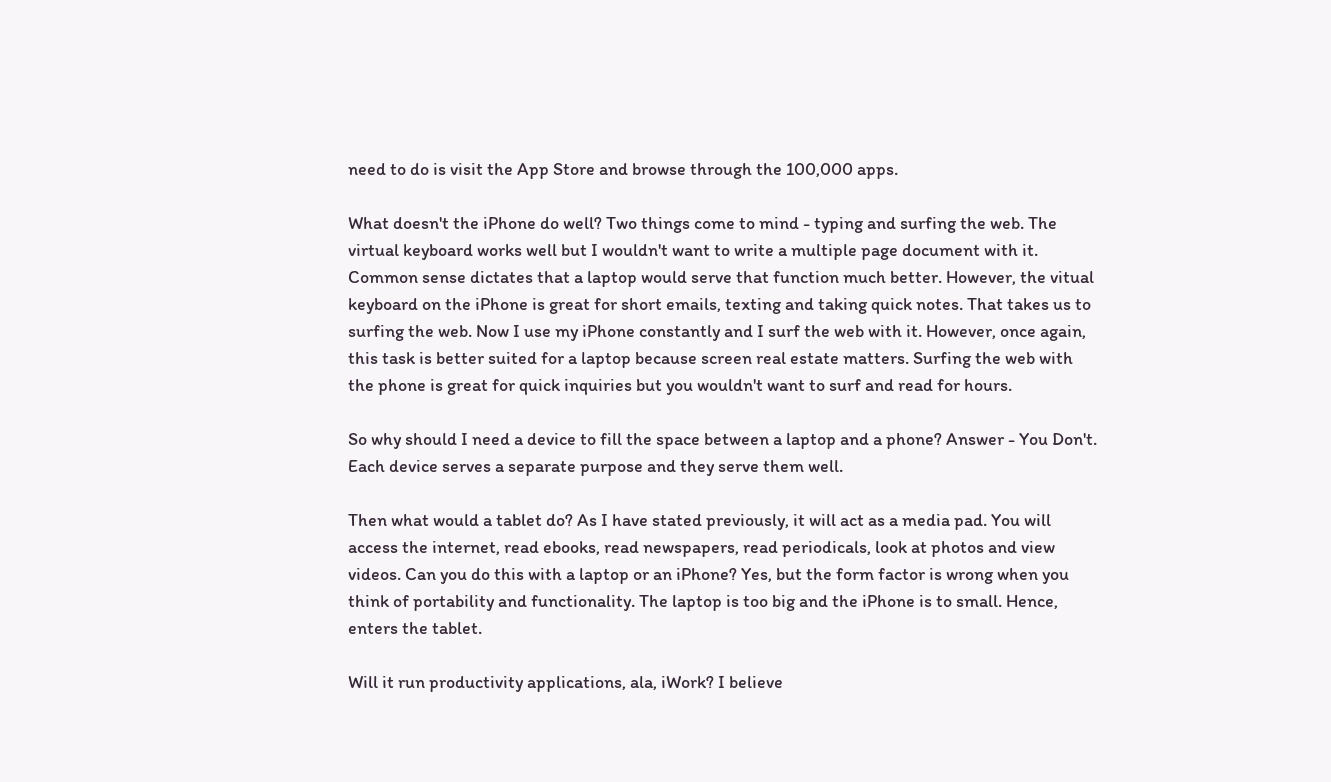need to do is visit the App Store and browse through the 100,000 apps.

What doesn't the iPhone do well? Two things come to mind - typing and surfing the web. The virtual keyboard works well but I wouldn't want to write a multiple page document with it. Common sense dictates that a laptop would serve that function much better. However, the vitual keyboard on the iPhone is great for short emails, texting and taking quick notes. That takes us to surfing the web. Now I use my iPhone constantly and I surf the web with it. However, once again, this task is better suited for a laptop because screen real estate matters. Surfing the web with the phone is great for quick inquiries but you wouldn't want to surf and read for hours.

So why should I need a device to fill the space between a laptop and a phone? Answer - You Don't. Each device serves a separate purpose and they serve them well.

Then what would a tablet do? As I have stated previously, it will act as a media pad. You will access the internet, read ebooks, read newspapers, read periodicals, look at photos and view videos. Can you do this with a laptop or an iPhone? Yes, but the form factor is wrong when you think of portability and functionality. The laptop is too big and the iPhone is to small. Hence, enters the tablet.

Will it run productivity applications, ala, iWork? I believe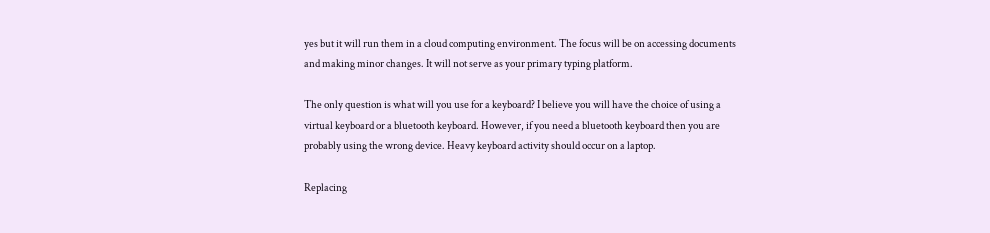yes but it will run them in a cloud computing environment. The focus will be on accessing documents and making minor changes. It will not serve as your primary typing platform.

The only question is what will you use for a keyboard? I believe you will have the choice of using a virtual keyboard or a bluetooth keyboard. However, if you need a bluetooth keyboard then you are probably using the wrong device. Heavy keyboard activity should occur on a laptop.

Replacing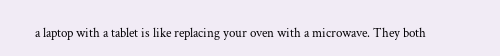a laptop with a tablet is like replacing your oven with a microwave. They both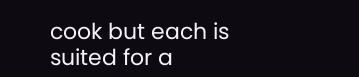cook but each is suited for a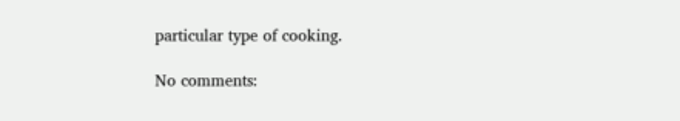particular type of cooking.

No comments: